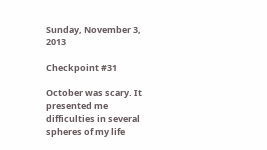Sunday, November 3, 2013

Checkpoint #31

October was scary. It presented me difficulties in several spheres of my life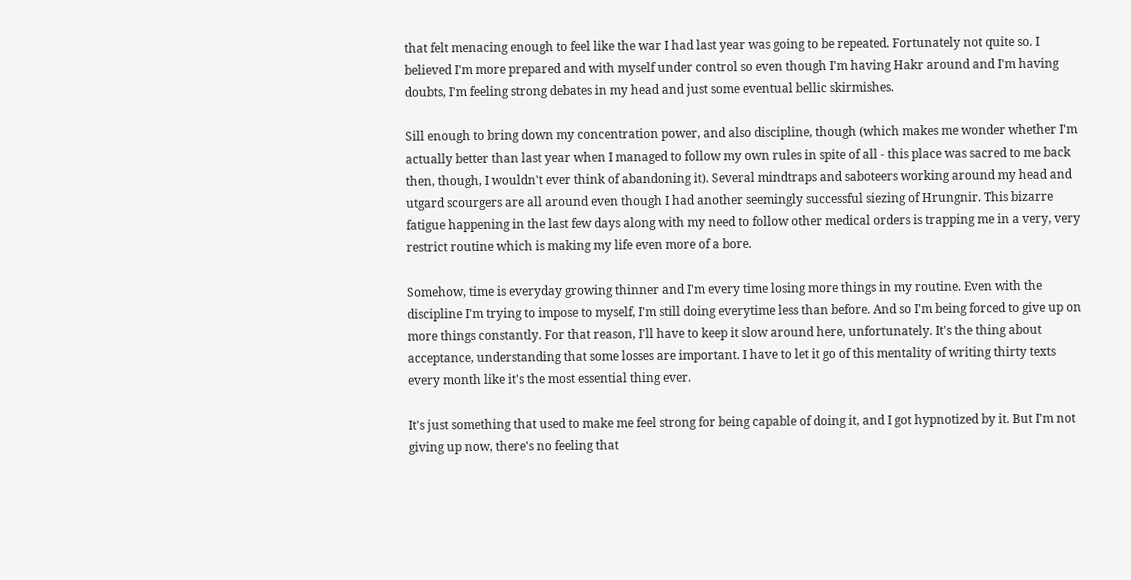that felt menacing enough to feel like the war I had last year was going to be repeated. Fortunately not quite so. I believed I'm more prepared and with myself under control so even though I'm having Hakr around and I'm having doubts, I'm feeling strong debates in my head and just some eventual bellic skirmishes.

Sill enough to bring down my concentration power, and also discipline, though (which makes me wonder whether I'm actually better than last year when I managed to follow my own rules in spite of all - this place was sacred to me back then, though, I wouldn't ever think of abandoning it). Several mindtraps and saboteers working around my head and utgard scourgers are all around even though I had another seemingly successful siezing of Hrungnir. This bizarre fatigue happening in the last few days along with my need to follow other medical orders is trapping me in a very, very restrict routine which is making my life even more of a bore.

Somehow, time is everyday growing thinner and I'm every time losing more things in my routine. Even with the discipline I'm trying to impose to myself, I'm still doing everytime less than before. And so I'm being forced to give up on more things constantly. For that reason, I'll have to keep it slow around here, unfortunately. It's the thing about acceptance, understanding that some losses are important. I have to let it go of this mentality of writing thirty texts every month like it's the most essential thing ever.

It's just something that used to make me feel strong for being capable of doing it, and I got hypnotized by it. But I'm not giving up now, there's no feeling that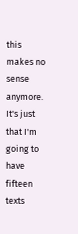this makes no sense anymore. It's just that I'm going to have fifteen texts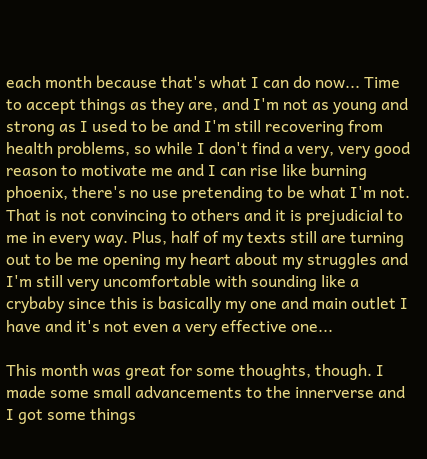each month because that's what I can do now... Time to accept things as they are, and I'm not as young and strong as I used to be and I'm still recovering from health problems, so while I don't find a very, very good reason to motivate me and I can rise like burning phoenix, there's no use pretending to be what I'm not. That is not convincing to others and it is prejudicial to me in every way. Plus, half of my texts still are turning out to be me opening my heart about my struggles and I'm still very uncomfortable with sounding like a crybaby since this is basically my one and main outlet I have and it's not even a very effective one...

This month was great for some thoughts, though. I made some small advancements to the innerverse and I got some things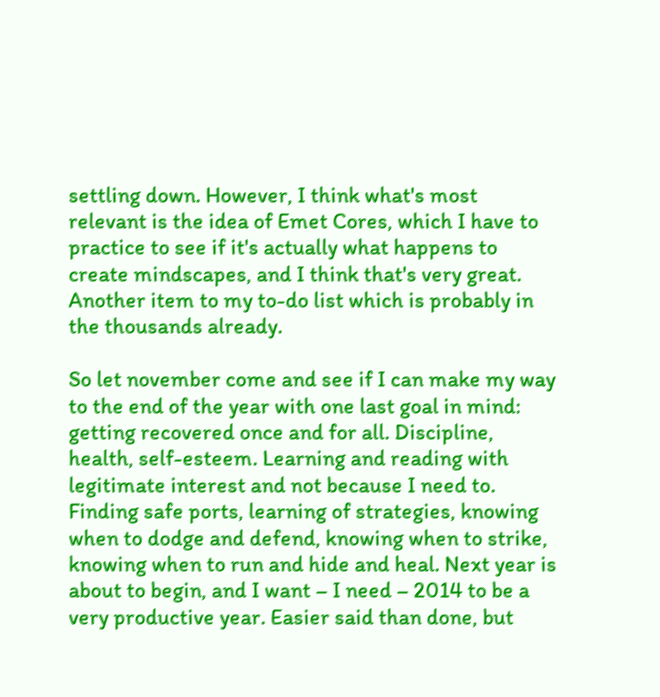settling down. However, I think what's most relevant is the idea of Emet Cores, which I have to practice to see if it's actually what happens to create mindscapes, and I think that's very great. Another item to my to-do list which is probably in the thousands already.

So let november come and see if I can make my way to the end of the year with one last goal in mind: getting recovered once and for all. Discipline, health, self-esteem. Learning and reading with legitimate interest and not because I need to. Finding safe ports, learning of strategies, knowing when to dodge and defend, knowing when to strike, knowing when to run and hide and heal. Next year is about to begin, and I want – I need – 2014 to be a very productive year. Easier said than done, but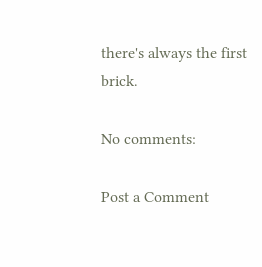there's always the first brick.

No comments:

Post a Comment